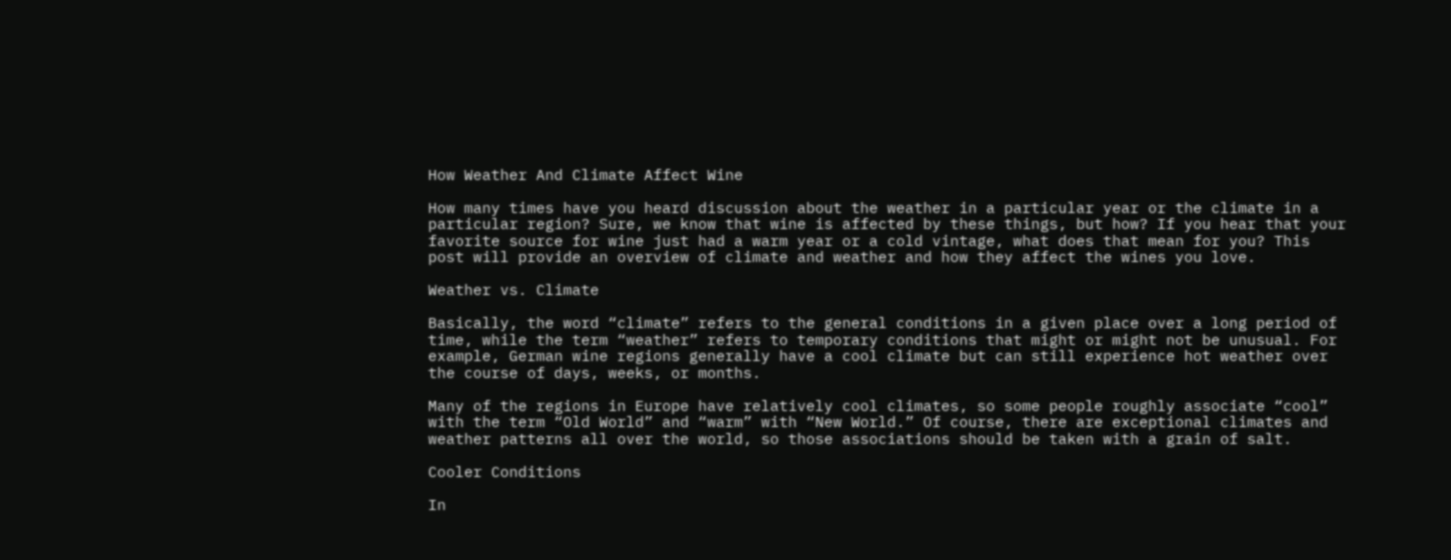How Weather And Climate Affect Wine

How many times have you heard discussion about the weather in a particular year or the climate in a particular region? Sure, we know that wine is affected by these things, but how? If you hear that your favorite source for wine just had a warm year or a cold vintage, what does that mean for you? This post will provide an overview of climate and weather and how they affect the wines you love.

Weather vs. Climate

Basically, the word “climate” refers to the general conditions in a given place over a long period of time, while the term “weather” refers to temporary conditions that might or might not be unusual. For example, German wine regions generally have a cool climate but can still experience hot weather over the course of days, weeks, or months.

Many of the regions in Europe have relatively cool climates, so some people roughly associate “cool” with the term “Old World” and “warm” with “New World.” Of course, there are exceptional climates and weather patterns all over the world, so those associations should be taken with a grain of salt.

Cooler Conditions

In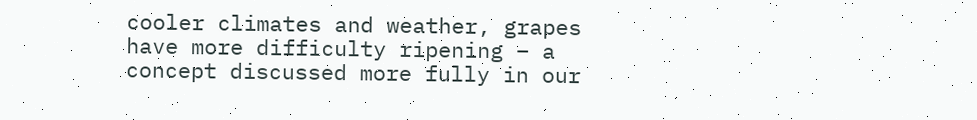cooler climates and weather, grapes have more difficulty ripening – a concept discussed more fully in our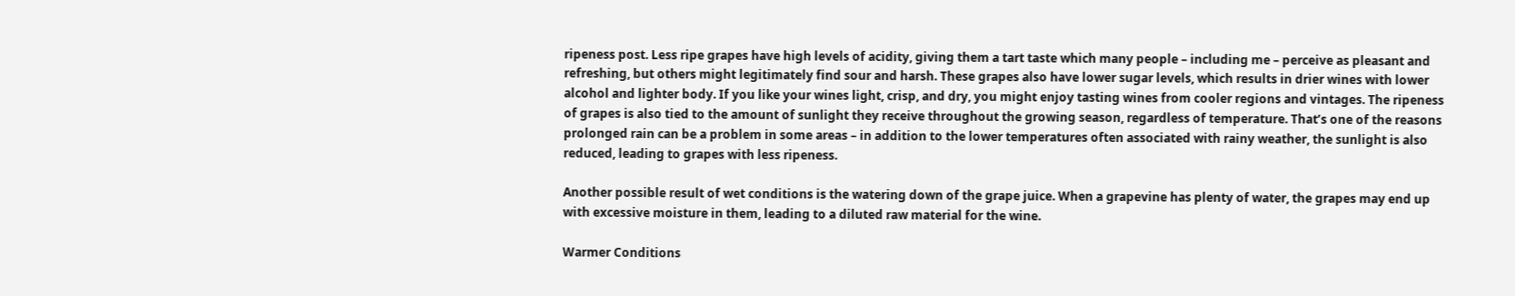ripeness post. Less ripe grapes have high levels of acidity, giving them a tart taste which many people – including me – perceive as pleasant and refreshing, but others might legitimately find sour and harsh. These grapes also have lower sugar levels, which results in drier wines with lower alcohol and lighter body. If you like your wines light, crisp, and dry, you might enjoy tasting wines from cooler regions and vintages. The ripeness of grapes is also tied to the amount of sunlight they receive throughout the growing season, regardless of temperature. That’s one of the reasons prolonged rain can be a problem in some areas – in addition to the lower temperatures often associated with rainy weather, the sunlight is also reduced, leading to grapes with less ripeness.

Another possible result of wet conditions is the watering down of the grape juice. When a grapevine has plenty of water, the grapes may end up with excessive moisture in them, leading to a diluted raw material for the wine.

Warmer Conditions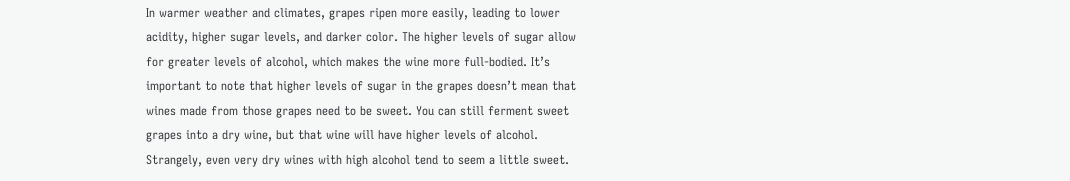In warmer weather and climates, grapes ripen more easily, leading to lower acidity, higher sugar levels, and darker color. The higher levels of sugar allow for greater levels of alcohol, which makes the wine more full-bodied. It’s important to note that higher levels of sugar in the grapes doesn’t mean that wines made from those grapes need to be sweet. You can still ferment sweet grapes into a dry wine, but that wine will have higher levels of alcohol. Strangely, even very dry wines with high alcohol tend to seem a little sweet.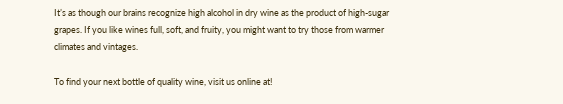It’s as though our brains recognize high alcohol in dry wine as the product of high-sugar grapes. If you like wines full, soft, and fruity, you might want to try those from warmer climates and vintages.

To find your next bottle of quality wine, visit us online at!